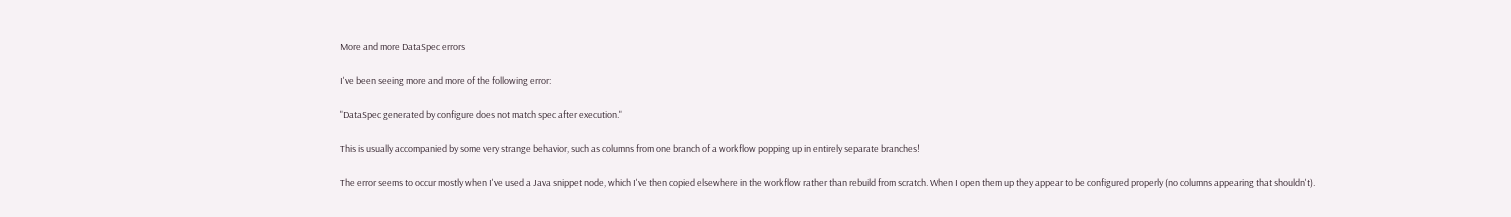More and more DataSpec errors

I've been seeing more and more of the following error:

"DataSpec generated by configure does not match spec after execution."

This is usually accompanied by some very strange behavior, such as columns from one branch of a workflow popping up in entirely separate branches!

The error seems to occur mostly when I've used a Java snippet node, which I've then copied elsewhere in the workflow rather than rebuild from scratch. When I open them up they appear to be configured properly (no columns appearing that shouldn't).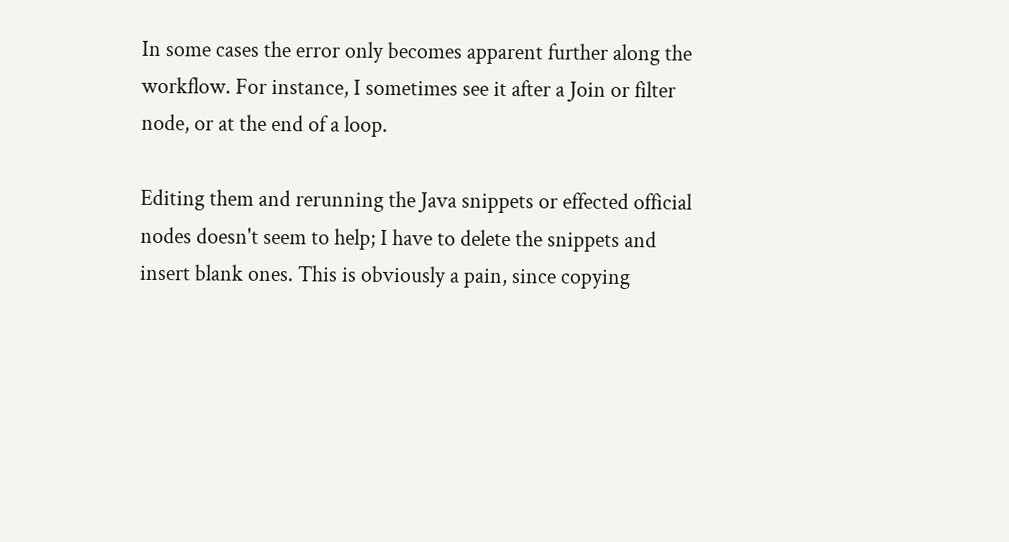In some cases the error only becomes apparent further along the workflow. For instance, I sometimes see it after a Join or filter node, or at the end of a loop.

Editing them and rerunning the Java snippets or effected official nodes doesn't seem to help; I have to delete the snippets and insert blank ones. This is obviously a pain, since copying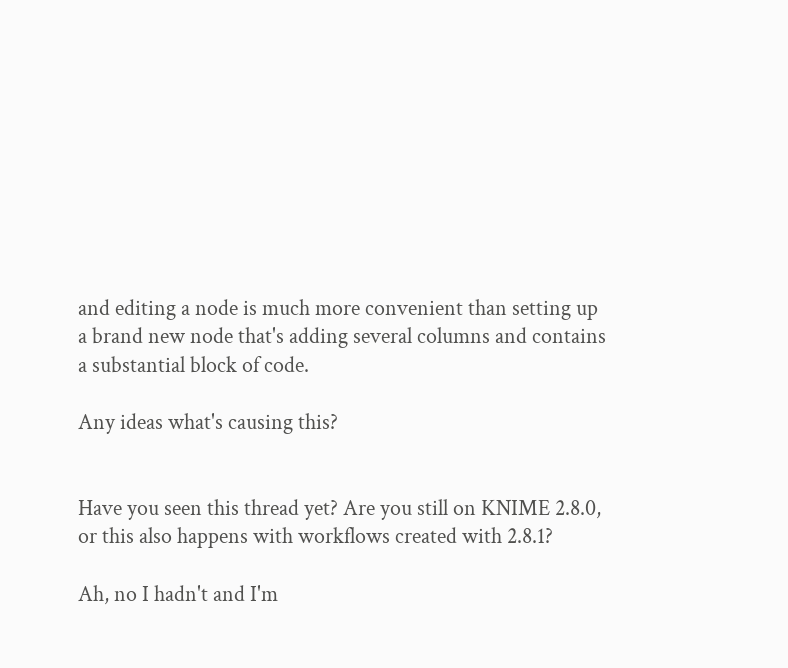and editing a node is much more convenient than setting up a brand new node that's adding several columns and contains a substantial block of code.

Any ideas what's causing this?


Have you seen this thread yet? Are you still on KNIME 2.8.0, or this also happens with workflows created with 2.8.1?

Ah, no I hadn't and I'm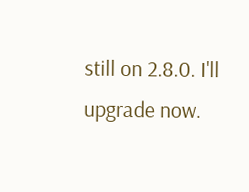still on 2.8.0. I'll upgrade now.